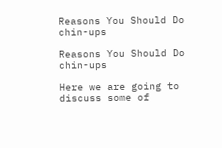Reasons You Should Do chin-ups

Reasons You Should Do chin-ups

Here we are going to discuss some of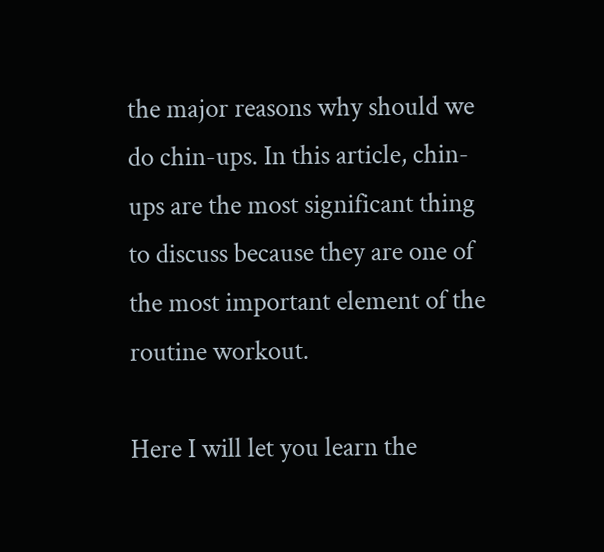the major reasons why should we do chin-ups. In this article, chin-ups are the most significant thing to discuss because they are one of the most important element of the routine workout.

Here I will let you learn the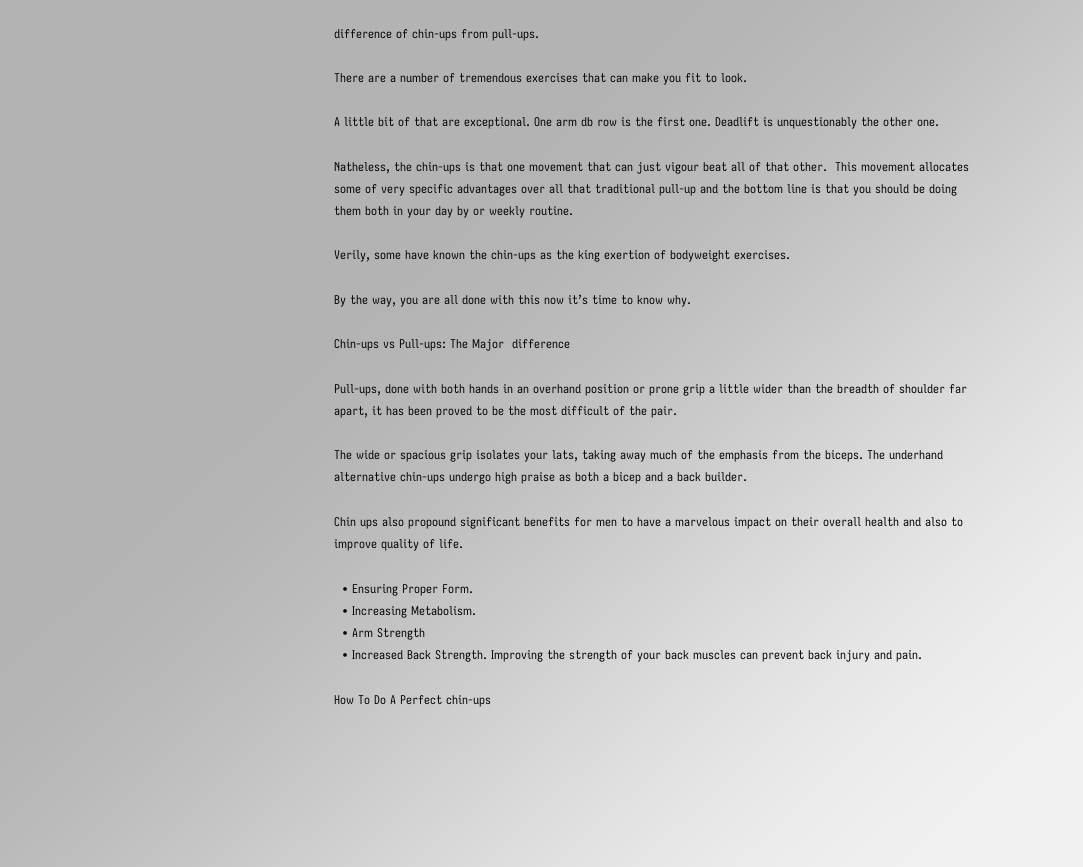difference of chin-ups from pull-ups.

There are a number of tremendous exercises that can make you fit to look.

A little bit of that are exceptional. One arm db row is the first one. Deadlift is unquestionably the other one.

Natheless, the chin-ups is that one movement that can just vigour beat all of that other.  This movement allocates some of very specific advantages over all that traditional pull-up and the bottom line is that you should be doing them both in your day by or weekly routine.

Verily, some have known the chin-ups as the king exertion of bodyweight exercises.

By the way, you are all done with this now it’s time to know why.

Chin-ups vs Pull-ups: The Major  difference

Pull-ups, done with both hands in an overhand position or prone grip a little wider than the breadth of shoulder far apart, it has been proved to be the most difficult of the pair.

The wide or spacious grip isolates your lats, taking away much of the emphasis from the biceps. The underhand alternative chin-ups undergo high praise as both a bicep and a back builder.

Chin ups also propound significant benefits for men to have a marvelous impact on their overall health and also to improve quality of life.

  • Ensuring Proper Form.
  • Increasing Metabolism.
  • Arm Strength
  • Increased Back Strength. Improving the strength of your back muscles can prevent back injury and pain.

How To Do A Perfect chin-ups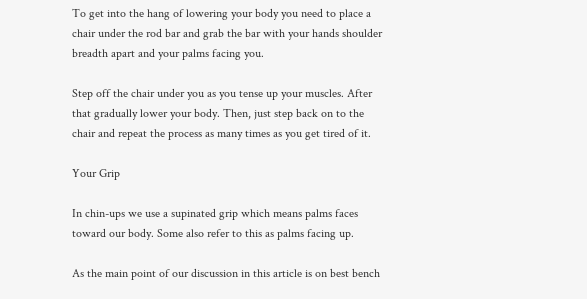To get into the hang of lowering your body you need to place a chair under the rod bar and grab the bar with your hands shoulder breadth apart and your palms facing you.

Step off the chair under you as you tense up your muscles. After that gradually lower your body. Then, just step back on to the chair and repeat the process as many times as you get tired of it.

Your Grip

In chin-ups we use a supinated grip which means palms faces toward our body. Some also refer to this as palms facing up.

As the main point of our discussion in this article is on best bench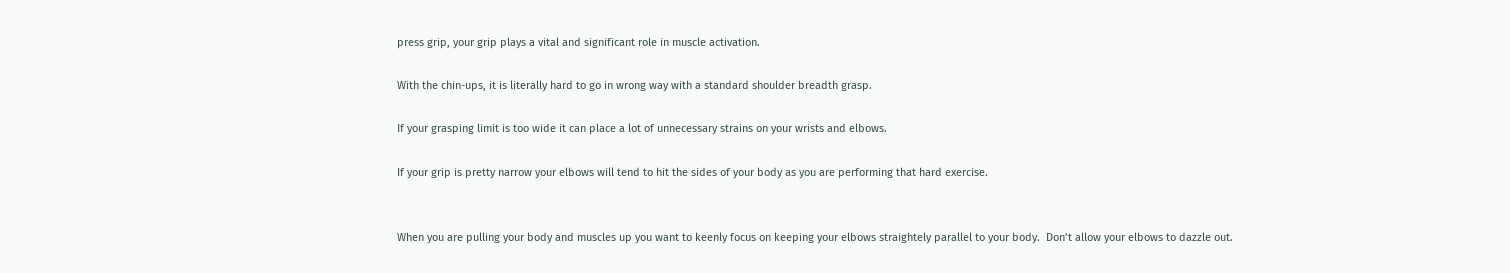press grip, your grip plays a vital and significant role in muscle activation.

With the chin-ups, it is literally hard to go in wrong way with a standard shoulder breadth grasp.

If your grasping limit is too wide it can place a lot of unnecessary strains on your wrists and elbows.

If your grip is pretty narrow your elbows will tend to hit the sides of your body as you are performing that hard exercise.


When you are pulling your body and muscles up you want to keenly focus on keeping your elbows straightely parallel to your body.  Don’t allow your elbows to dazzle out.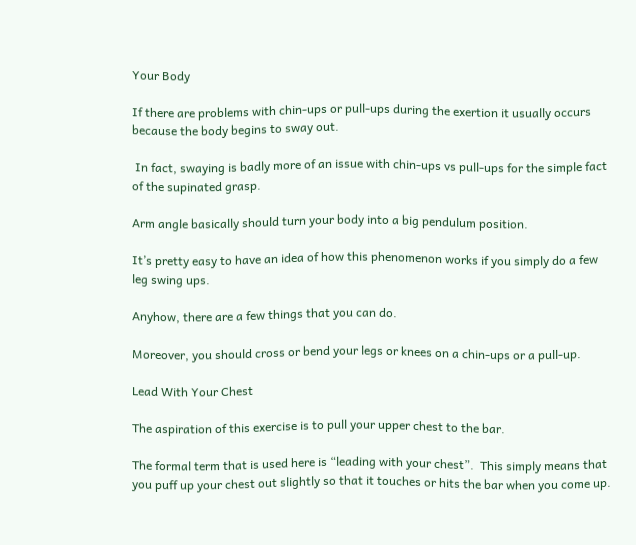Your Body

If there are problems with chin-ups or pull-ups during the exertion it usually occurs because the body begins to sway out.

 In fact, swaying is badly more of an issue with chin-ups vs pull-ups for the simple fact of the supinated grasp.

Arm angle basically should turn your body into a big pendulum position.

It’s pretty easy to have an idea of how this phenomenon works if you simply do a few leg swing ups.

Anyhow, there are a few things that you can do.

Moreover, you should cross or bend your legs or knees on a chin-ups or a pull-up.

Lead With Your Chest

The aspiration of this exercise is to pull your upper chest to the bar.

The formal term that is used here is “leading with your chest”.  This simply means that you puff up your chest out slightly so that it touches or hits the bar when you come up.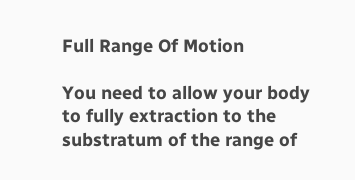Full Range Of Motion

You need to allow your body to fully extraction to the substratum of the range of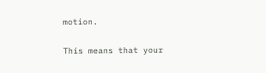motion.

This means that your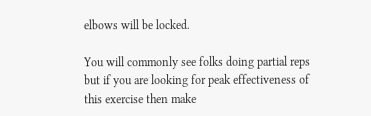elbows will be locked.

You will commonly see folks doing partial reps but if you are looking for peak effectiveness of this exercise then make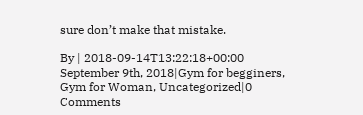sure don’t make that mistake.

By | 2018-09-14T13:22:18+00:00 September 9th, 2018|Gym for begginers, Gym for Woman, Uncategorized|0 Comments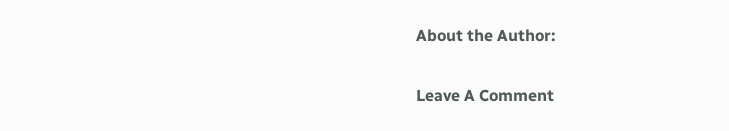About the Author:

Leave A Comment